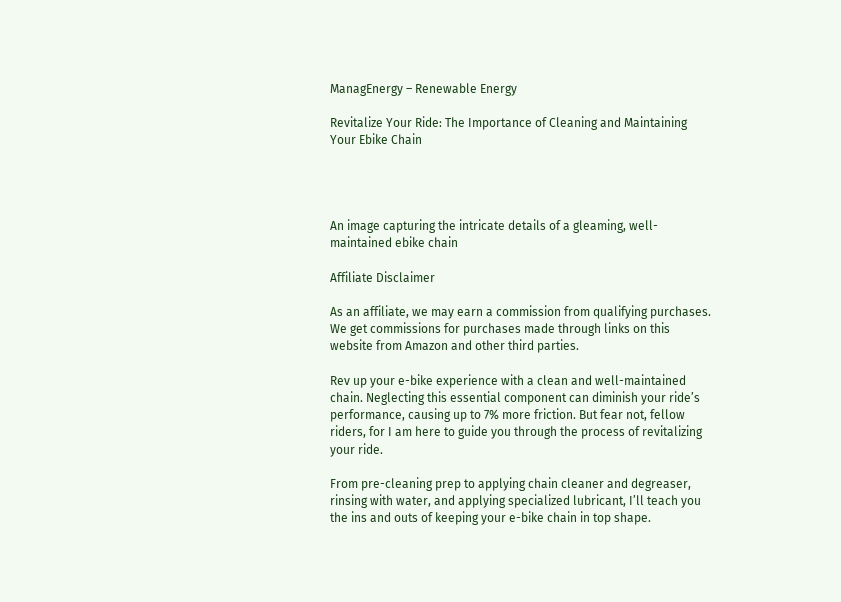ManagEnergy – Renewable Energy

Revitalize Your Ride: The Importance of Cleaning and Maintaining Your Ebike Chain




An image capturing the intricate details of a gleaming, well-maintained ebike chain

Affiliate Disclaimer

As an affiliate, we may earn a commission from qualifying purchases. We get commissions for purchases made through links on this website from Amazon and other third parties.

Rev up your e-bike experience with a clean and well-maintained chain. Neglecting this essential component can diminish your ride’s performance, causing up to 7% more friction. But fear not, fellow riders, for I am here to guide you through the process of revitalizing your ride.

From pre-cleaning prep to applying chain cleaner and degreaser, rinsing with water, and applying specialized lubricant, I’ll teach you the ins and outs of keeping your e-bike chain in top shape.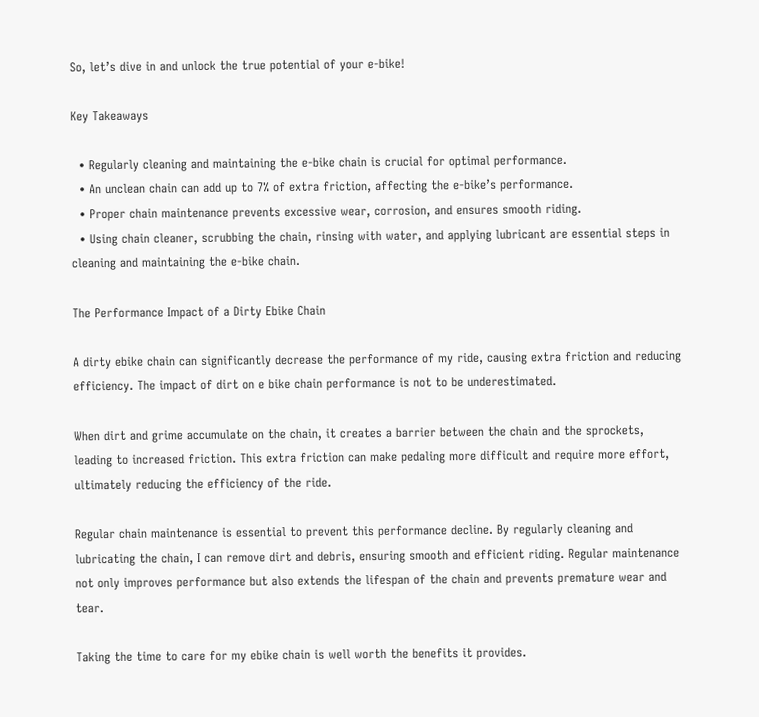So, let’s dive in and unlock the true potential of your e-bike!

Key Takeaways

  • Regularly cleaning and maintaining the e-bike chain is crucial for optimal performance.
  • An unclean chain can add up to 7% of extra friction, affecting the e-bike’s performance.
  • Proper chain maintenance prevents excessive wear, corrosion, and ensures smooth riding.
  • Using chain cleaner, scrubbing the chain, rinsing with water, and applying lubricant are essential steps in cleaning and maintaining the e-bike chain.

The Performance Impact of a Dirty Ebike Chain

A dirty ebike chain can significantly decrease the performance of my ride, causing extra friction and reducing efficiency. The impact of dirt on e bike chain performance is not to be underestimated.

When dirt and grime accumulate on the chain, it creates a barrier between the chain and the sprockets, leading to increased friction. This extra friction can make pedaling more difficult and require more effort, ultimately reducing the efficiency of the ride.

Regular chain maintenance is essential to prevent this performance decline. By regularly cleaning and lubricating the chain, I can remove dirt and debris, ensuring smooth and efficient riding. Regular maintenance not only improves performance but also extends the lifespan of the chain and prevents premature wear and tear.

Taking the time to care for my ebike chain is well worth the benefits it provides.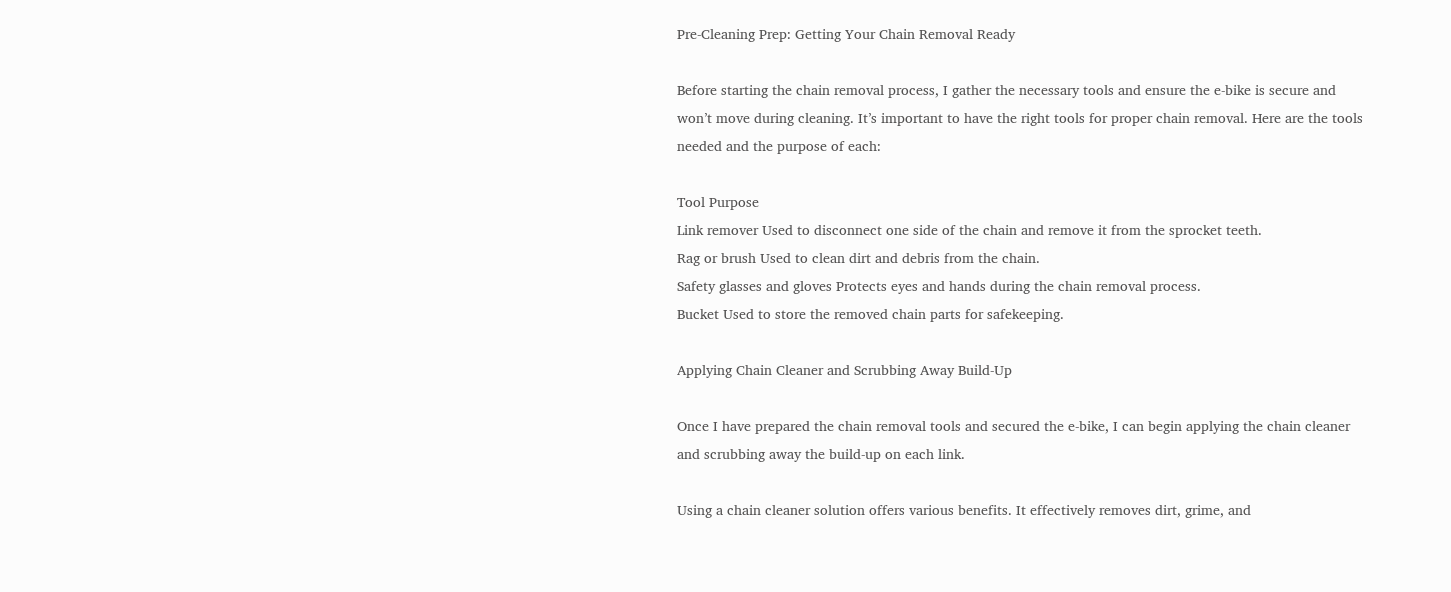Pre-Cleaning Prep: Getting Your Chain Removal Ready

Before starting the chain removal process, I gather the necessary tools and ensure the e-bike is secure and won’t move during cleaning. It’s important to have the right tools for proper chain removal. Here are the tools needed and the purpose of each:

Tool Purpose
Link remover Used to disconnect one side of the chain and remove it from the sprocket teeth.
Rag or brush Used to clean dirt and debris from the chain.
Safety glasses and gloves Protects eyes and hands during the chain removal process.
Bucket Used to store the removed chain parts for safekeeping.

Applying Chain Cleaner and Scrubbing Away Build-Up

Once I have prepared the chain removal tools and secured the e-bike, I can begin applying the chain cleaner and scrubbing away the build-up on each link.

Using a chain cleaner solution offers various benefits. It effectively removes dirt, grime, and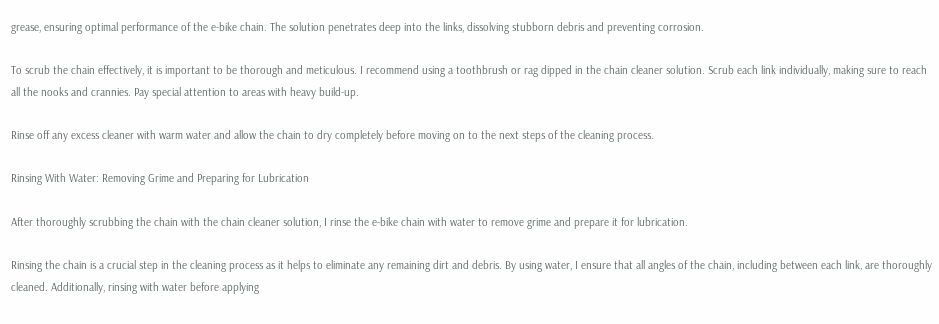grease, ensuring optimal performance of the e-bike chain. The solution penetrates deep into the links, dissolving stubborn debris and preventing corrosion.

To scrub the chain effectively, it is important to be thorough and meticulous. I recommend using a toothbrush or rag dipped in the chain cleaner solution. Scrub each link individually, making sure to reach all the nooks and crannies. Pay special attention to areas with heavy build-up.

Rinse off any excess cleaner with warm water and allow the chain to dry completely before moving on to the next steps of the cleaning process.

Rinsing With Water: Removing Grime and Preparing for Lubrication

After thoroughly scrubbing the chain with the chain cleaner solution, I rinse the e-bike chain with water to remove grime and prepare it for lubrication.

Rinsing the chain is a crucial step in the cleaning process as it helps to eliminate any remaining dirt and debris. By using water, I ensure that all angles of the chain, including between each link, are thoroughly cleaned. Additionally, rinsing with water before applying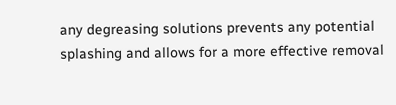any degreasing solutions prevents any potential splashing and allows for a more effective removal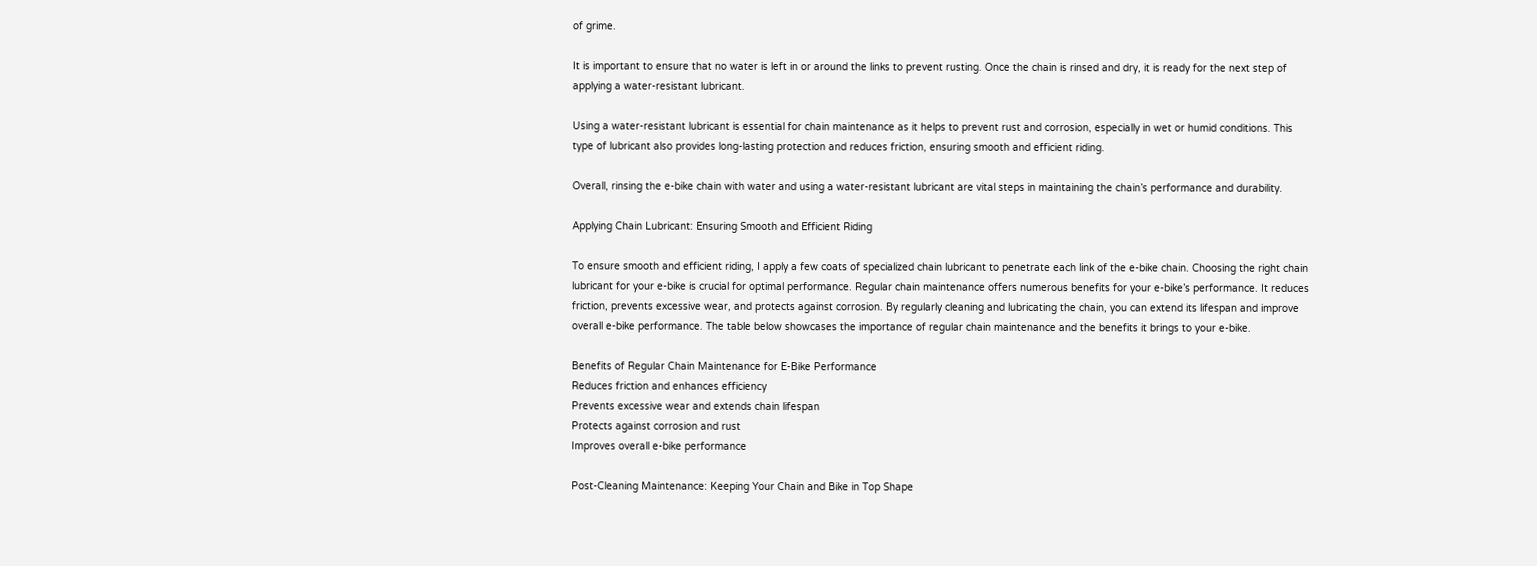of grime.

It is important to ensure that no water is left in or around the links to prevent rusting. Once the chain is rinsed and dry, it is ready for the next step of applying a water-resistant lubricant.

Using a water-resistant lubricant is essential for chain maintenance as it helps to prevent rust and corrosion, especially in wet or humid conditions. This type of lubricant also provides long-lasting protection and reduces friction, ensuring smooth and efficient riding.

Overall, rinsing the e-bike chain with water and using a water-resistant lubricant are vital steps in maintaining the chain’s performance and durability.

Applying Chain Lubricant: Ensuring Smooth and Efficient Riding

To ensure smooth and efficient riding, I apply a few coats of specialized chain lubricant to penetrate each link of the e-bike chain. Choosing the right chain lubricant for your e-bike is crucial for optimal performance. Regular chain maintenance offers numerous benefits for your e-bike’s performance. It reduces friction, prevents excessive wear, and protects against corrosion. By regularly cleaning and lubricating the chain, you can extend its lifespan and improve overall e-bike performance. The table below showcases the importance of regular chain maintenance and the benefits it brings to your e-bike.

Benefits of Regular Chain Maintenance for E-Bike Performance
Reduces friction and enhances efficiency
Prevents excessive wear and extends chain lifespan
Protects against corrosion and rust
Improves overall e-bike performance

Post-Cleaning Maintenance: Keeping Your Chain and Bike in Top Shape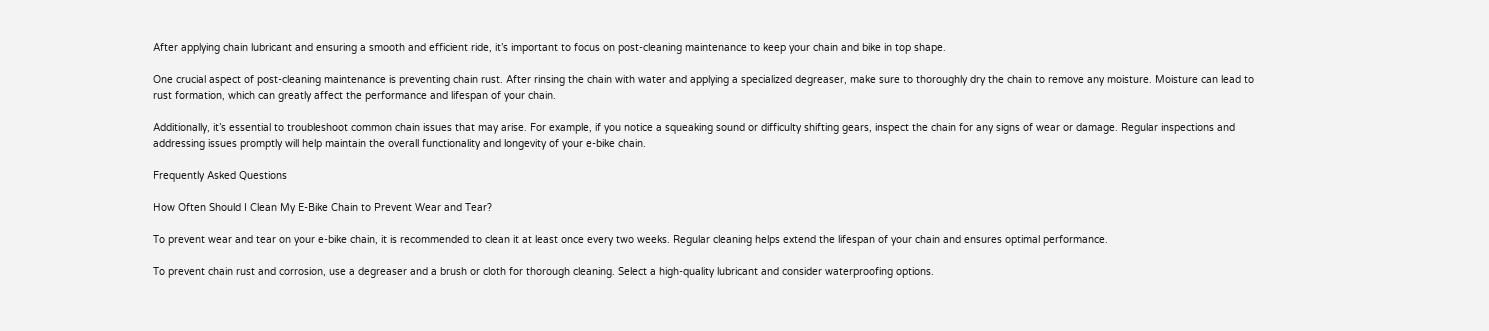After applying chain lubricant and ensuring a smooth and efficient ride, it’s important to focus on post-cleaning maintenance to keep your chain and bike in top shape.

One crucial aspect of post-cleaning maintenance is preventing chain rust. After rinsing the chain with water and applying a specialized degreaser, make sure to thoroughly dry the chain to remove any moisture. Moisture can lead to rust formation, which can greatly affect the performance and lifespan of your chain.

Additionally, it’s essential to troubleshoot common chain issues that may arise. For example, if you notice a squeaking sound or difficulty shifting gears, inspect the chain for any signs of wear or damage. Regular inspections and addressing issues promptly will help maintain the overall functionality and longevity of your e-bike chain.

Frequently Asked Questions

How Often Should I Clean My E-Bike Chain to Prevent Wear and Tear?

To prevent wear and tear on your e-bike chain, it is recommended to clean it at least once every two weeks. Regular cleaning helps extend the lifespan of your chain and ensures optimal performance.

To prevent chain rust and corrosion, use a degreaser and a brush or cloth for thorough cleaning. Select a high-quality lubricant and consider waterproofing options.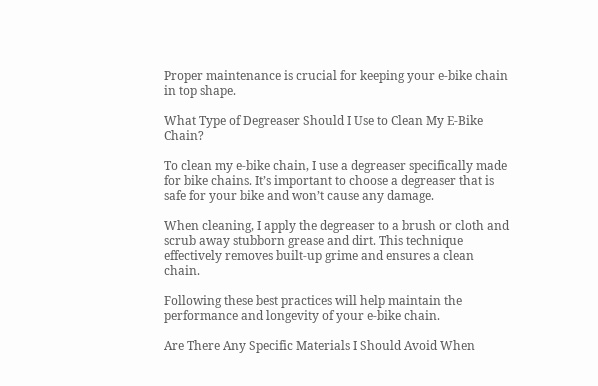Proper maintenance is crucial for keeping your e-bike chain in top shape.

What Type of Degreaser Should I Use to Clean My E-Bike Chain?

To clean my e-bike chain, I use a degreaser specifically made for bike chains. It’s important to choose a degreaser that is safe for your bike and won’t cause any damage.

When cleaning, I apply the degreaser to a brush or cloth and scrub away stubborn grease and dirt. This technique effectively removes built-up grime and ensures a clean chain.

Following these best practices will help maintain the performance and longevity of your e-bike chain.

Are There Any Specific Materials I Should Avoid When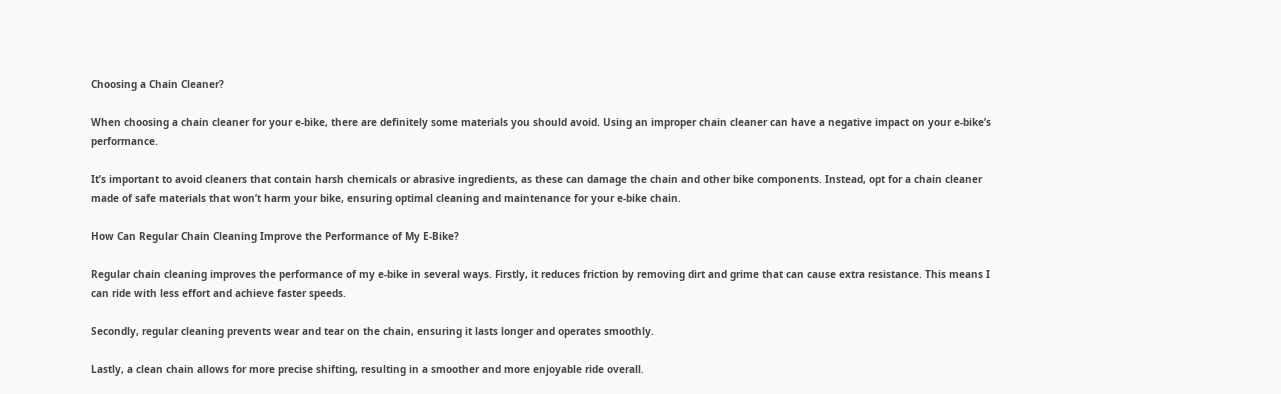Choosing a Chain Cleaner?

When choosing a chain cleaner for your e-bike, there are definitely some materials you should avoid. Using an improper chain cleaner can have a negative impact on your e-bike’s performance.

It’s important to avoid cleaners that contain harsh chemicals or abrasive ingredients, as these can damage the chain and other bike components. Instead, opt for a chain cleaner made of safe materials that won’t harm your bike, ensuring optimal cleaning and maintenance for your e-bike chain.

How Can Regular Chain Cleaning Improve the Performance of My E-Bike?

Regular chain cleaning improves the performance of my e-bike in several ways. Firstly, it reduces friction by removing dirt and grime that can cause extra resistance. This means I can ride with less effort and achieve faster speeds.

Secondly, regular cleaning prevents wear and tear on the chain, ensuring it lasts longer and operates smoothly.

Lastly, a clean chain allows for more precise shifting, resulting in a smoother and more enjoyable ride overall.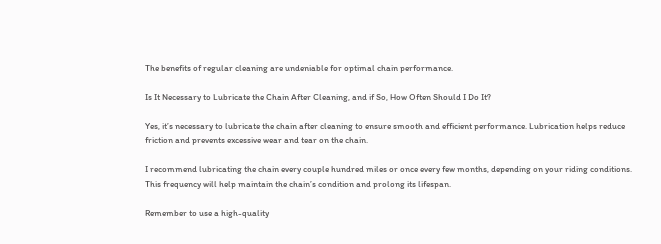The benefits of regular cleaning are undeniable for optimal chain performance.

Is It Necessary to Lubricate the Chain After Cleaning, and if So, How Often Should I Do It?

Yes, it’s necessary to lubricate the chain after cleaning to ensure smooth and efficient performance. Lubrication helps reduce friction and prevents excessive wear and tear on the chain.

I recommend lubricating the chain every couple hundred miles or once every few months, depending on your riding conditions. This frequency will help maintain the chain’s condition and prolong its lifespan.

Remember to use a high-quality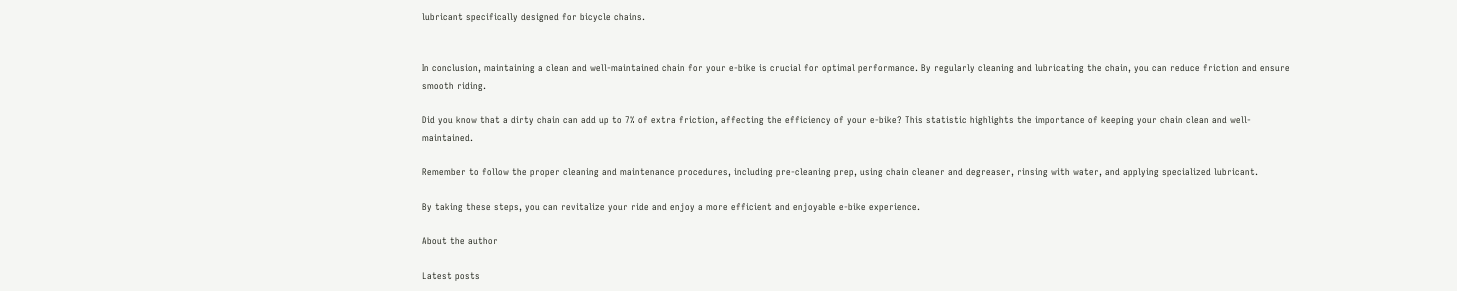lubricant specifically designed for bicycle chains.


In conclusion, maintaining a clean and well-maintained chain for your e-bike is crucial for optimal performance. By regularly cleaning and lubricating the chain, you can reduce friction and ensure smooth riding.

Did you know that a dirty chain can add up to 7% of extra friction, affecting the efficiency of your e-bike? This statistic highlights the importance of keeping your chain clean and well-maintained.

Remember to follow the proper cleaning and maintenance procedures, including pre-cleaning prep, using chain cleaner and degreaser, rinsing with water, and applying specialized lubricant.

By taking these steps, you can revitalize your ride and enjoy a more efficient and enjoyable e-bike experience.

About the author

Latest posts